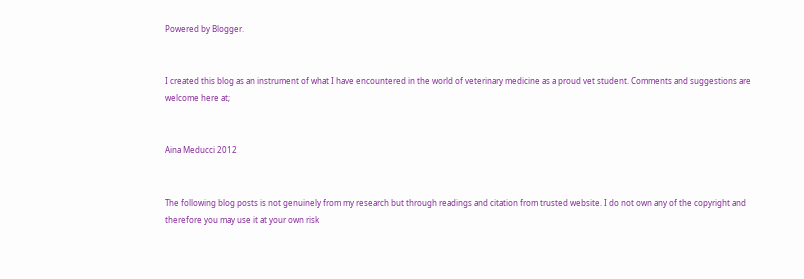Powered by Blogger.


I created this blog as an instrument of what I have encountered in the world of veterinary medicine as a proud vet student. Comments and suggestions are welcome here at;


Aina Meducci 2012


The following blog posts is not genuinely from my research but through readings and citation from trusted website. I do not own any of the copyright and therefore you may use it at your own risk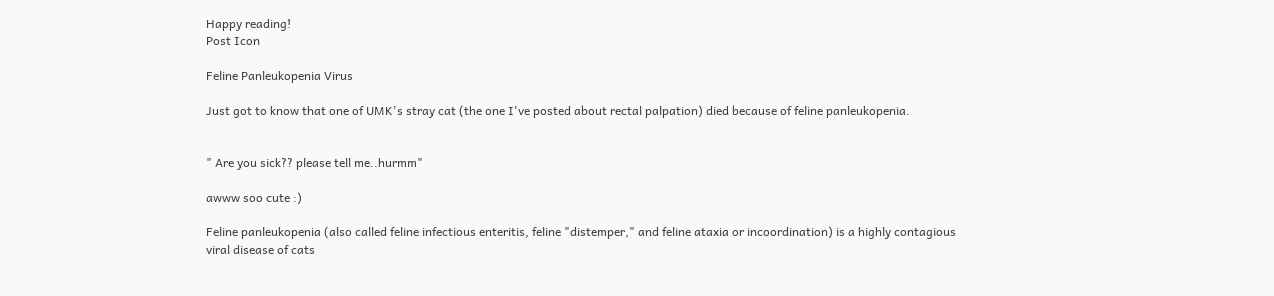Happy reading!
Post Icon

Feline Panleukopenia Virus

Just got to know that one of UMK's stray cat (the one I've posted about rectal palpation) died because of feline panleukopenia.


" Are you sick?? please tell me..hurmm"

awww soo cute :)

Feline panleukopenia (also called feline infectious enteritis, feline "distemper," and feline ataxia or incoordination) is a highly contagious viral disease of cats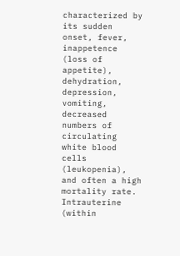characterized by its sudden onset, fever, inappetence (loss of appetite), dehydration, depression, vomiting, decreased numbers of circulating white blood cells (leukopenia), and often a high mortality rate. Intrauterine (within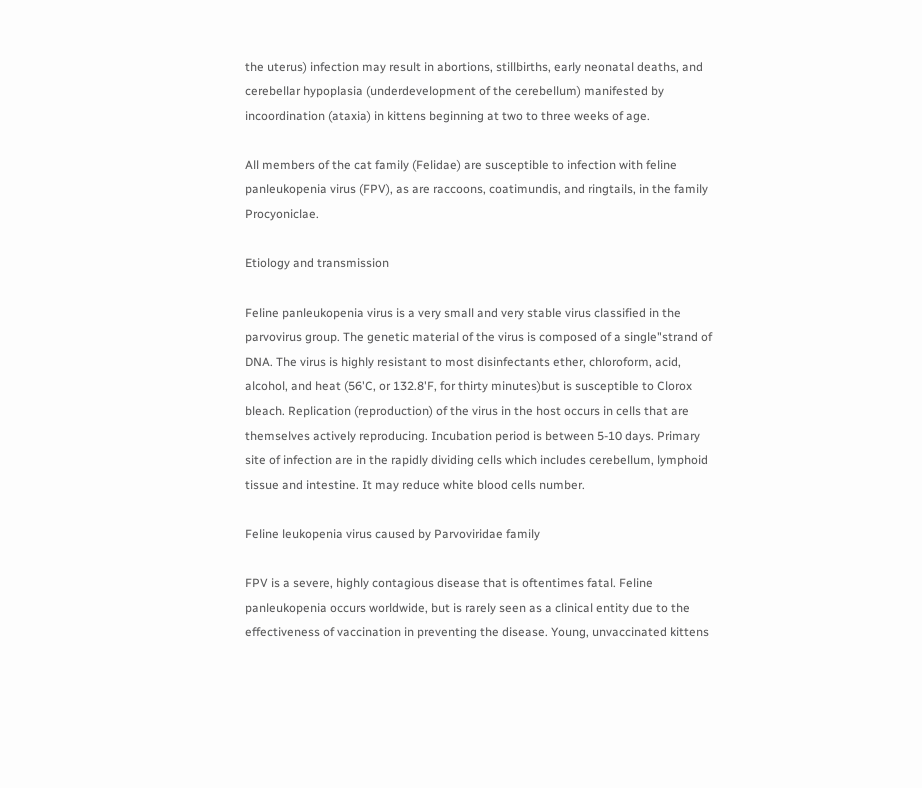the uterus) infection may result in abortions, stillbirths, early neonatal deaths, and cerebellar hypoplasia (underdevelopment of the cerebellum) manifested by incoordination (ataxia) in kittens beginning at two to three weeks of age.

All members of the cat family (Felidae) are susceptible to infection with feline panleukopenia virus (FPV), as are raccoons, coatimundis, and ringtails, in the family Procyoniclae.

Etiology and transmission

Feline panleukopenia virus is a very small and very stable virus classified in the parvovirus group. The genetic material of the virus is composed of a single"strand of DNA. The virus is highly resistant to most disinfectants ether, chloroform, acid, alcohol, and heat (56'C, or 132.8'F, for thirty minutes)but is susceptible to Clorox bleach. Replication (reproduction) of the virus in the host occurs in cells that are themselves actively reproducing. Incubation period is between 5-10 days. Primary site of infection are in the rapidly dividing cells which includes cerebellum, lymphoid tissue and intestine. It may reduce white blood cells number.

Feline leukopenia virus caused by Parvoviridae family

FPV is a severe, highly contagious disease that is oftentimes fatal. Feline panleukopenia occurs worldwide, but is rarely seen as a clinical entity due to the effectiveness of vaccination in preventing the disease. Young, unvaccinated kittens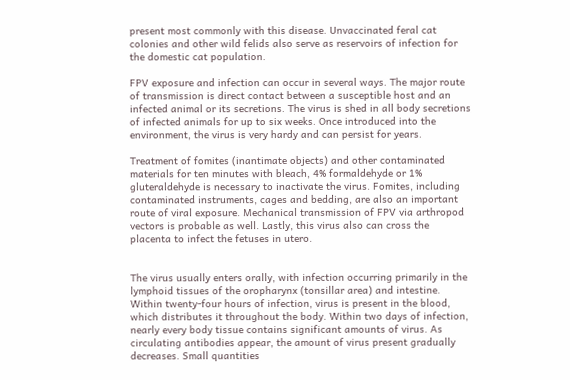present most commonly with this disease. Unvaccinated feral cat colonies and other wild felids also serve as reservoirs of infection for the domestic cat population.

FPV exposure and infection can occur in several ways. The major route of transmission is direct contact between a susceptible host and an infected animal or its secretions. The virus is shed in all body secretions of infected animals for up to six weeks. Once introduced into the environment, the virus is very hardy and can persist for years.

Treatment of fomites (inantimate objects) and other contaminated materials for ten minutes with bleach, 4% formaldehyde or 1% gluteraldehyde is necessary to inactivate the virus. Fomites, including contaminated instruments, cages and bedding, are also an important route of viral exposure. Mechanical transmission of FPV via arthropod vectors is probable as well. Lastly, this virus also can cross the placenta to infect the fetuses in utero.


The virus usually enters orally, with infection occurring primarily in the lymphoid tissues of the oropharynx (tonsillar area) and intestine. Within twenty-four hours of infection, virus is present in the blood, which distributes it throughout the body. Within two days of infection, nearly every body tissue contains significant amounts of virus. As circulating antibodies appear, the amount of virus present gradually decreases. Small quantities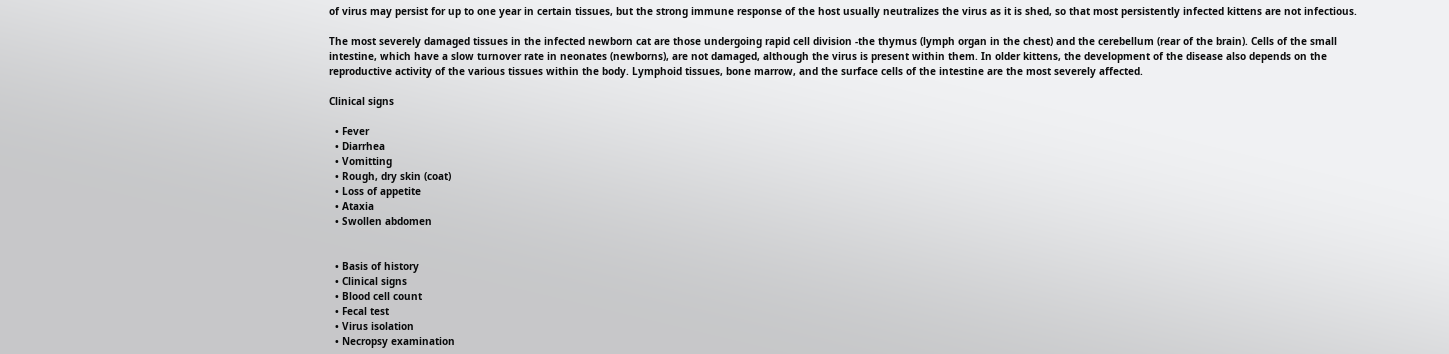of virus may persist for up to one year in certain tissues, but the strong immune response of the host usually neutralizes the virus as it is shed, so that most persistently infected kittens are not infectious.

The most severely damaged tissues in the infected newborn cat are those undergoing rapid cell division -the thymus (lymph organ in the chest) and the cerebellum (rear of the brain). Cells of the small intestine, which have a slow turnover rate in neonates (newborns), are not damaged, although the virus is present within them. In older kittens, the development of the disease also depends on the reproductive activity of the various tissues within the body. Lymphoid tissues, bone marrow, and the surface cells of the intestine are the most severely affected.

Clinical signs

  • Fever
  • Diarrhea
  • Vomitting
  • Rough, dry skin (coat)
  • Loss of appetite
  • Ataxia
  • Swollen abdomen


  • Basis of history
  • Clinical signs
  • Blood cell count
  • Fecal test
  • Virus isolation
  • Necropsy examination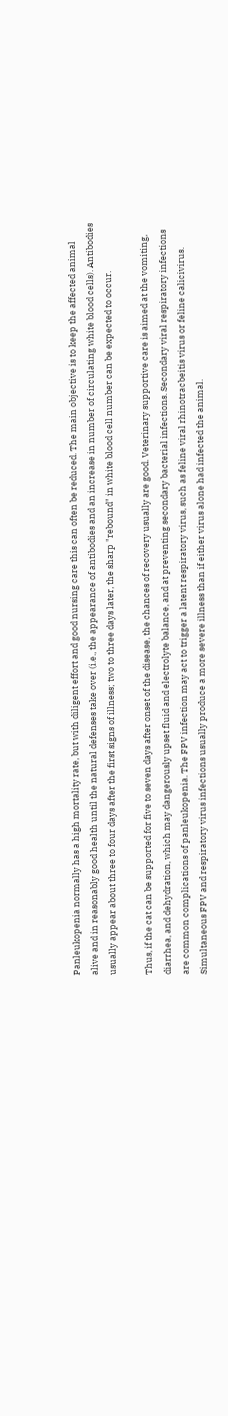Panleukopenia normally has a high mortality rate, but with diligent effort and good nursing care this can often be reduced. The main objective is to keep the affected animal alive and in reasonably good health until the natural defenses take over (i.e., the appearance of antibodies and an increase in number of circulating white blood cells). Antibodies usually appear about three to four days after the first signs of illness; two to three days later, the sharp "rebound" in white blood cell number can be expected to occur.

Thus, if the cat can be supported for five to seven days after onset of the disease, the chances of recovery usually are good. Veterinary supportive care is aimed at the vomiting, diarrhea, and dehydration, which may dangerously upset fluid and electrolyte balance, and at preventing secondary bacterial infections. Secondary viral respiratory infections are common complications of panleukopenia. The FPV infection may act to trigger a latent respiratory virus, such as feline viral rhinotracbeitis virus or feline calicivirus. Simultaneous FPV and respiratory virus infections usually produce a more severe illness than if either virus alone had infected the animal.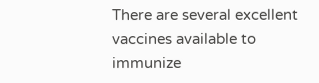There are several excellent vaccines available to immunize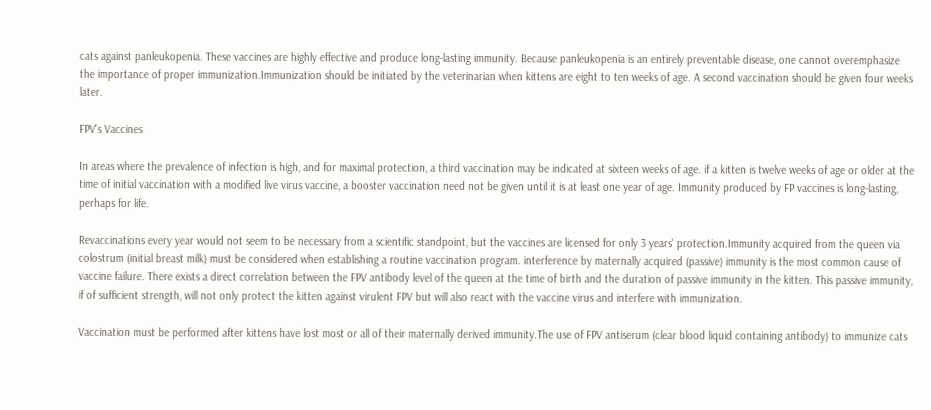cats against panleukopenia. These vaccines are highly effective and produce long-lasting immunity. Because panleukopenia is an entirely preventable disease, one cannot overemphasize the importance of proper immunization.Immunization should be initiated by the veterinarian when kittens are eight to ten weeks of age. A second vaccination should be given four weeks later.

FPV's Vaccines

In areas where the prevalence of infection is high, and for maximal protection, a third vaccination may be indicated at sixteen weeks of age. if a kitten is twelve weeks of age or older at the time of initial vaccination with a modified live virus vaccine, a booster vaccination need not be given until it is at least one year of age. Immunity produced by FP vaccines is long-lasting, perhaps for life.

Revaccinations every year would not seem to be necessary from a scientific standpoint, but the vaccines are licensed for only 3 years' protection.Immunity acquired from the queen via colostrum (initial breast milk) must be considered when establishing a routine vaccination program. interference by maternally acquired (passive) immunity is the most common cause of vaccine failure. There exists a direct correlation between the FPV antibody level of the queen at the time of birth and the duration of passive immunity in the kitten. This passive immunity, if of sufficient strength, will not only protect the kitten against virulent FPV but will also react with the vaccine virus and interfere with immunization.

Vaccination must be performed after kittens have lost most or all of their maternally derived immunity.The use of FPV antiserum (clear blood liquid containing antibody) to immunize cats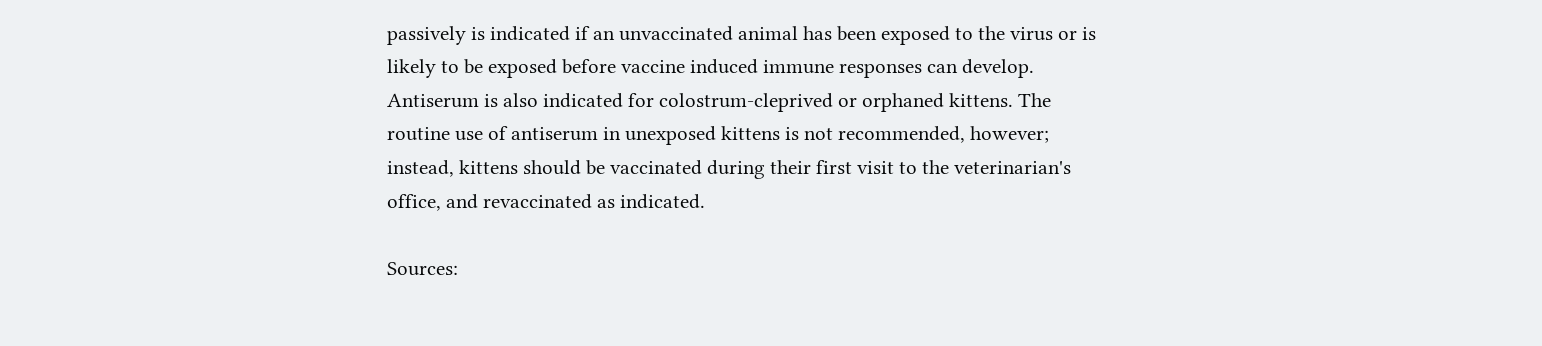passively is indicated if an unvaccinated animal has been exposed to the virus or is likely to be exposed before vaccine induced immune responses can develop. Antiserum is also indicated for colostrum-cleprived or orphaned kittens. The routine use of antiserum in unexposed kittens is not recommended, however; instead, kittens should be vaccinated during their first visit to the veterinarian's office, and revaccinated as indicated.

Sources: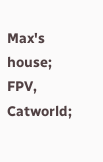Max's house; FPV, Catworld;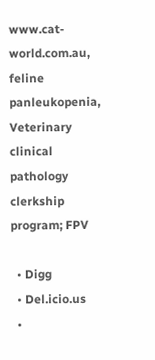www.cat-world.com.au, feline panleukopenia, Veterinary clinical pathology clerkship program; FPV

  • Digg
  • Del.icio.us
  •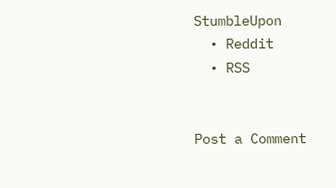StumbleUpon
  • Reddit
  • RSS


Post a Comment